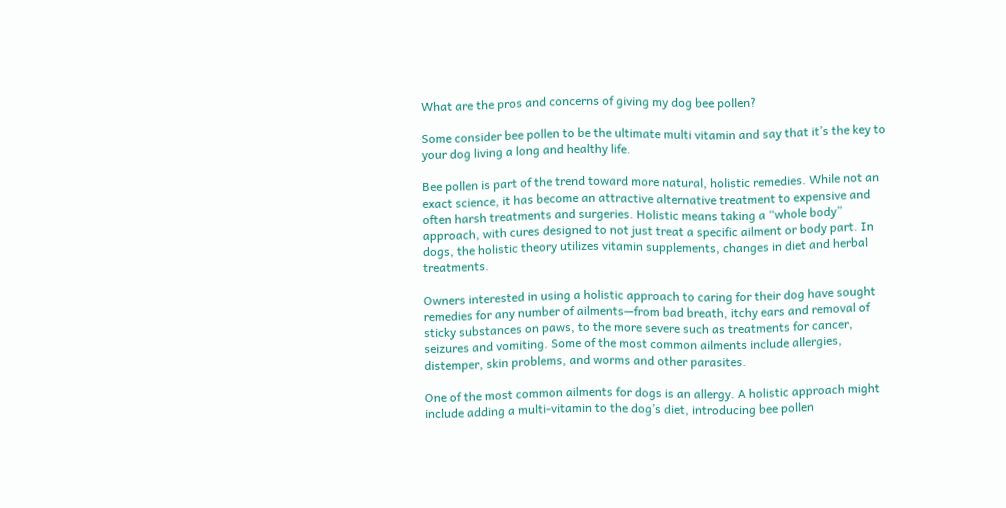What are the pros and concerns of giving my dog bee pollen?

Some consider bee pollen to be the ultimate multi vitamin and say that it’s the key to your dog living a long and healthy life.

Bee pollen is part of the trend toward more natural, holistic remedies. While not an exact science, it has become an attractive alternative treatment to expensive and often harsh treatments and surgeries. Holistic means taking a “whole body” approach, with cures designed to not just treat a specific ailment or body part. In dogs, the holistic theory utilizes vitamin supplements, changes in diet and herbal treatments.

Owners interested in using a holistic approach to caring for their dog have sought remedies for any number of ailments—from bad breath, itchy ears and removal of sticky substances on paws, to the more severe such as treatments for cancer, seizures and vomiting. Some of the most common ailments include allergies, distemper, skin problems, and worms and other parasites.

One of the most common ailments for dogs is an allergy. A holistic approach might include adding a multi-vitamin to the dog’s diet, introducing bee pollen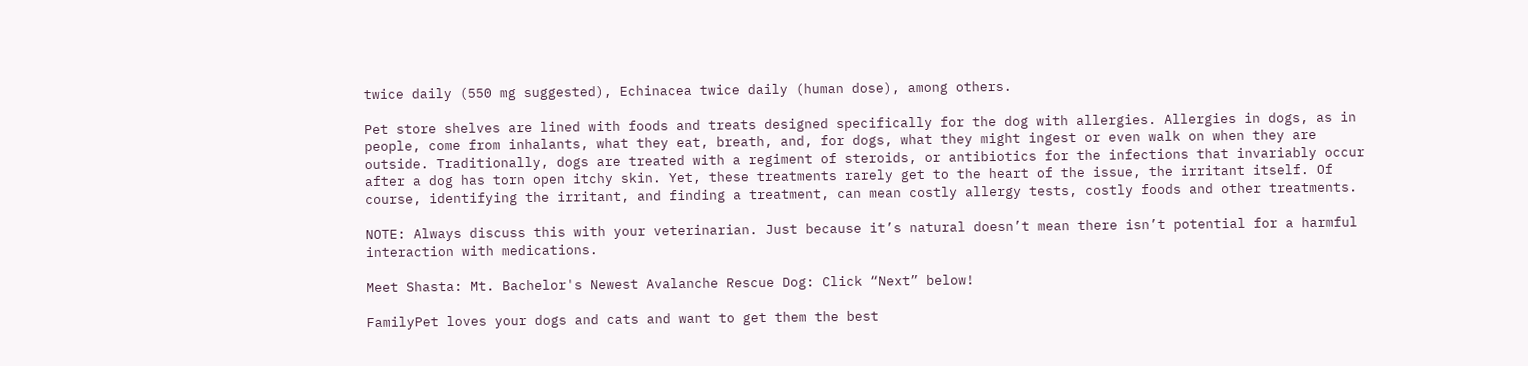twice daily (550 mg suggested), Echinacea twice daily (human dose), among others.

Pet store shelves are lined with foods and treats designed specifically for the dog with allergies. Allergies in dogs, as in people, come from inhalants, what they eat, breath, and, for dogs, what they might ingest or even walk on when they are outside. Traditionally, dogs are treated with a regiment of steroids, or antibiotics for the infections that invariably occur after a dog has torn open itchy skin. Yet, these treatments rarely get to the heart of the issue, the irritant itself. Of course, identifying the irritant, and finding a treatment, can mean costly allergy tests, costly foods and other treatments.

NOTE: Always discuss this with your veterinarian. Just because it’s natural doesn’t mean there isn’t potential for a harmful interaction with medications.

Meet Shasta: Mt. Bachelor's Newest Avalanche Rescue Dog: Click “Next” below!

FamilyPet loves your dogs and cats and want to get them the best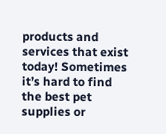products and services that exist today! Sometimes it’s hard to find the best pet supplies or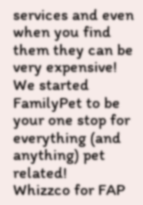services and even when you find them they can be very expensive! We started FamilyPet to be your one stop for everything (and anything) pet related!
Whizzco for FAP